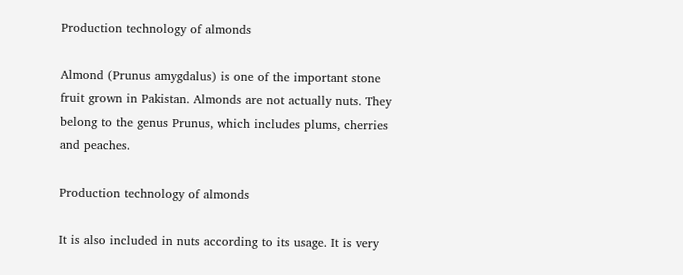Production technology of almonds

Almond (Prunus amygdalus) is one of the important stone fruit grown in Pakistan. Almonds are not actually nuts. They belong to the genus Prunus, which includes plums, cherries and peaches.

Production technology of almonds

It is also included in nuts according to its usage. It is very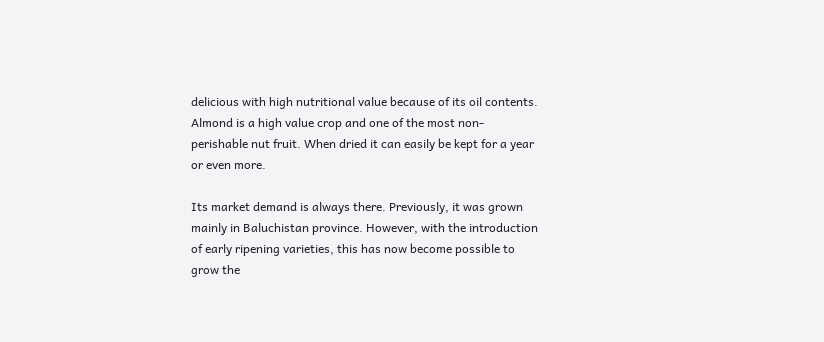delicious with high nutritional value because of its oil contents. Almond is a high value crop and one of the most non-perishable nut fruit. When dried it can easily be kept for a year or even more.

Its market demand is always there. Previously, it was grown mainly in Baluchistan province. However, with the introduction of early ripening varieties, this has now become possible to grow the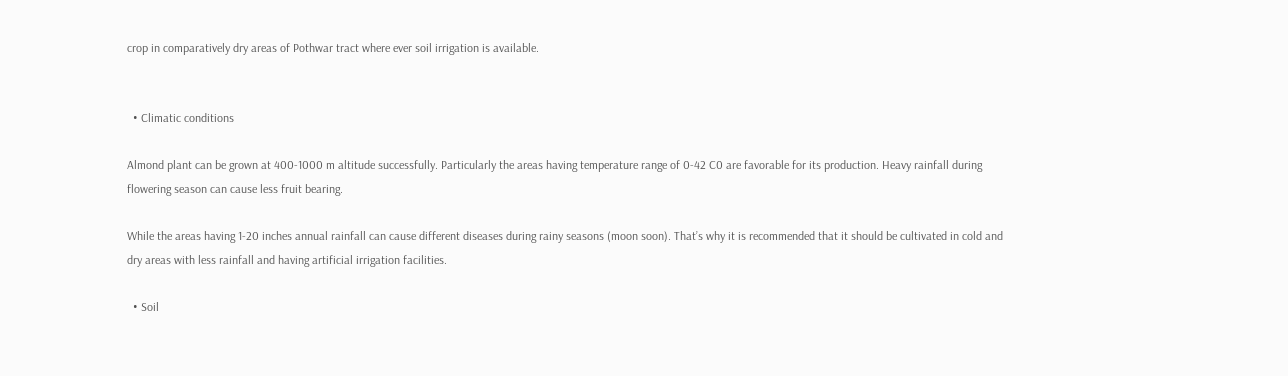crop in comparatively dry areas of Pothwar tract where ever soil irrigation is available.


  • Climatic conditions

Almond plant can be grown at 400-1000 m altitude successfully. Particularly the areas having temperature range of 0-42 C0 are favorable for its production. Heavy rainfall during flowering season can cause less fruit bearing.

While the areas having 1-20 inches annual rainfall can cause different diseases during rainy seasons (moon soon). That’s why it is recommended that it should be cultivated in cold and dry areas with less rainfall and having artificial irrigation facilities.

  • Soil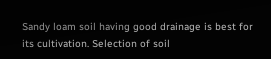Sandy loam soil having good drainage is best for its cultivation. Selection of soil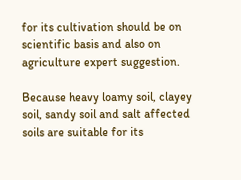for its cultivation should be on scientific basis and also on agriculture expert suggestion.

Because heavy loamy soil, clayey soil, sandy soil and salt affected soils are suitable for its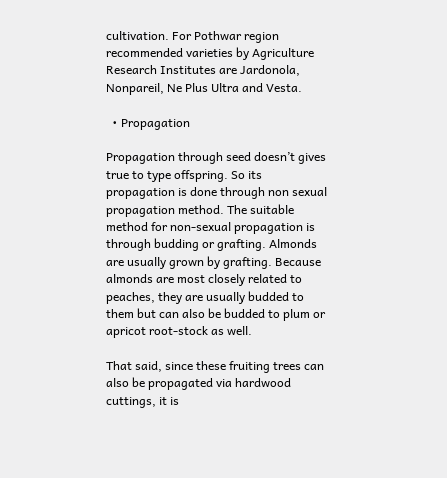cultivation. For Pothwar region recommended varieties by Agriculture Research Institutes are Jardonola, Nonpareil, Ne Plus Ultra and Vesta.

  • Propagation

Propagation through seed doesn’t gives true to type offspring. So its propagation is done through non sexual propagation method. The suitable method for non-sexual propagation is through budding or grafting. Almonds are usually grown by grafting. Because almonds are most closely related to peaches, they are usually budded to them but can also be budded to plum or apricot root-stock as well.

That said, since these fruiting trees can also be propagated via hardwood cuttings, it is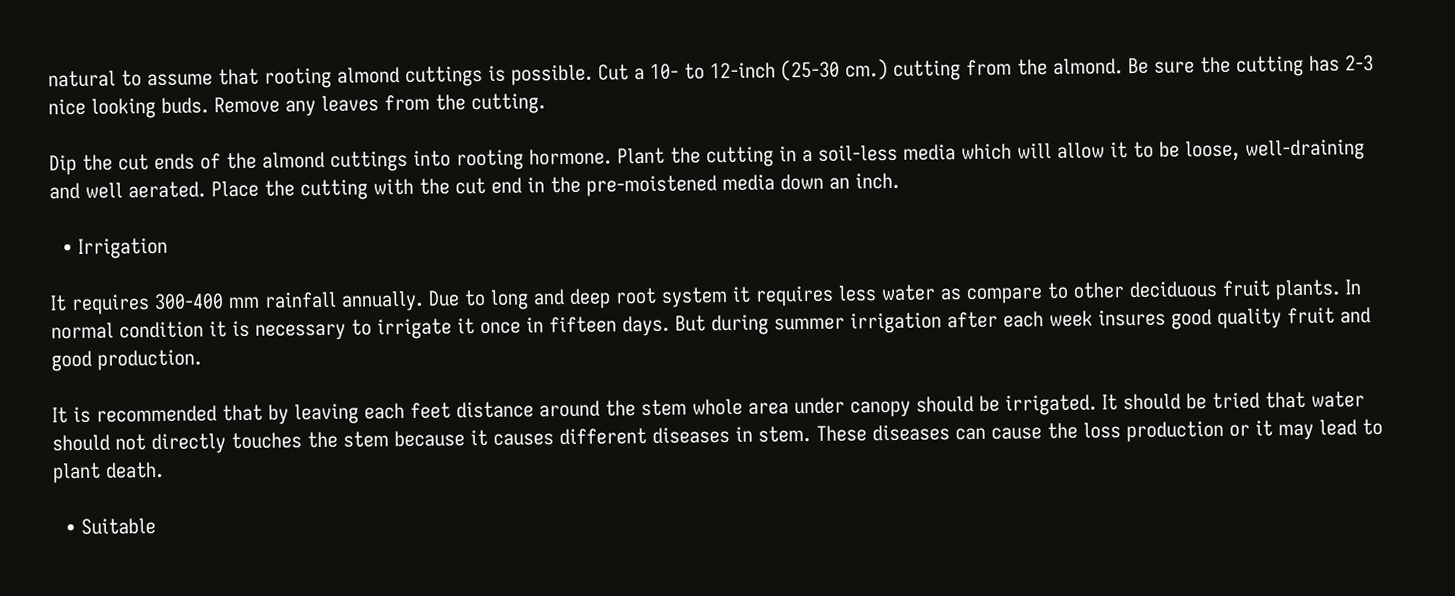natural to assume that rooting almond cuttings is possible. Cut a 10- to 12-inch (25-30 cm.) cutting from the almond. Be sure the cutting has 2-3 nice looking buds. Remove any leaves from the cutting.

Dip the cut ends of the almond cuttings into rooting hormone. Plant the cutting in a soil-less media which will allow it to be loose, well-draining and well aerated. Place the cutting with the cut end in the pre-moistened media down an inch.

  • Irrigation

It requires 300-400 mm rainfall annually. Due to long and deep root system it requires less water as compare to other deciduous fruit plants. In normal condition it is necessary to irrigate it once in fifteen days. But during summer irrigation after each week insures good quality fruit and good production.

It is recommended that by leaving each feet distance around the stem whole area under canopy should be irrigated. It should be tried that water should not directly touches the stem because it causes different diseases in stem. These diseases can cause the loss production or it may lead to plant death.

  • Suitable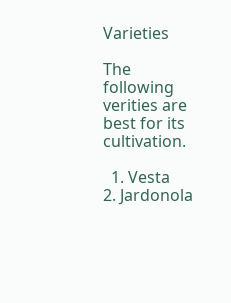Varieties

The following verities are best for its cultivation.

  1. Vesta      2. Jardonola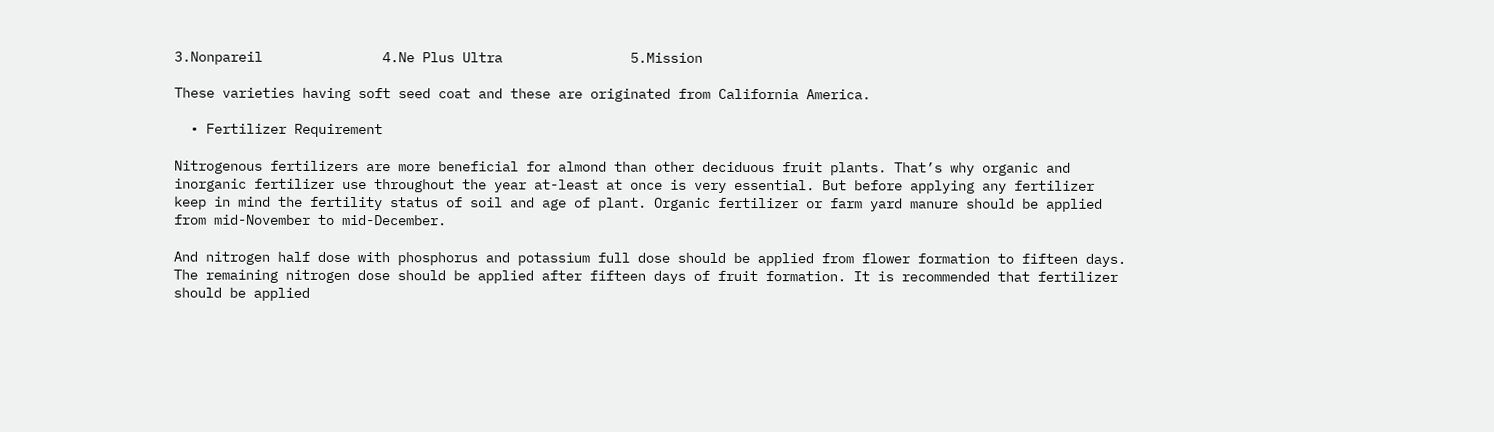3.Nonpareil               4.Ne Plus Ultra                5.Mission

These varieties having soft seed coat and these are originated from California America.

  • Fertilizer Requirement

Nitrogenous fertilizers are more beneficial for almond than other deciduous fruit plants. That’s why organic and inorganic fertilizer use throughout the year at-least at once is very essential. But before applying any fertilizer keep in mind the fertility status of soil and age of plant. Organic fertilizer or farm yard manure should be applied from mid-November to mid-December.

And nitrogen half dose with phosphorus and potassium full dose should be applied from flower formation to fifteen days. The remaining nitrogen dose should be applied after fifteen days of fruit formation. It is recommended that fertilizer should be applied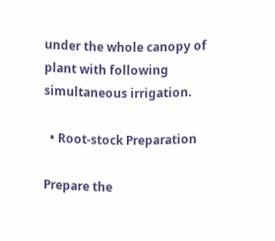under the whole canopy of plant with following simultaneous irrigation.

  • Root-stock Preparation

Prepare the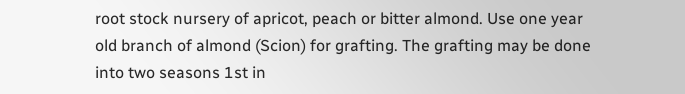root stock nursery of apricot, peach or bitter almond. Use one year old branch of almond (Scion) for grafting. The grafting may be done into two seasons 1st in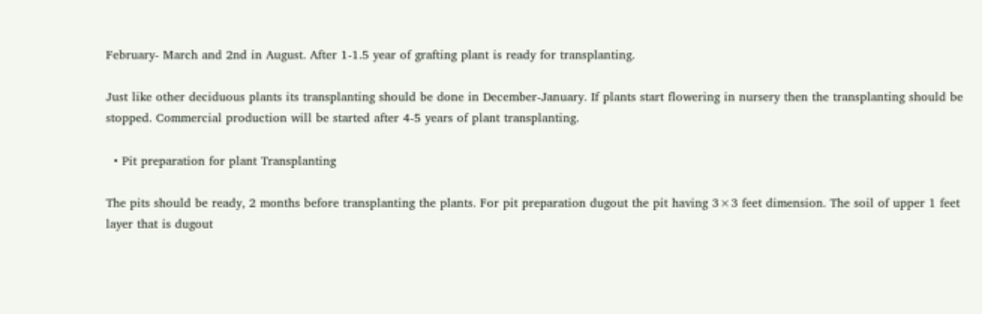February- March and 2nd in August. After 1-1.5 year of grafting plant is ready for transplanting.

Just like other deciduous plants its transplanting should be done in December-January. If plants start flowering in nursery then the transplanting should be stopped. Commercial production will be started after 4-5 years of plant transplanting.

  • Pit preparation for plant Transplanting

The pits should be ready, 2 months before transplanting the plants. For pit preparation dugout the pit having 3×3 feet dimension. The soil of upper 1 feet layer that is dugout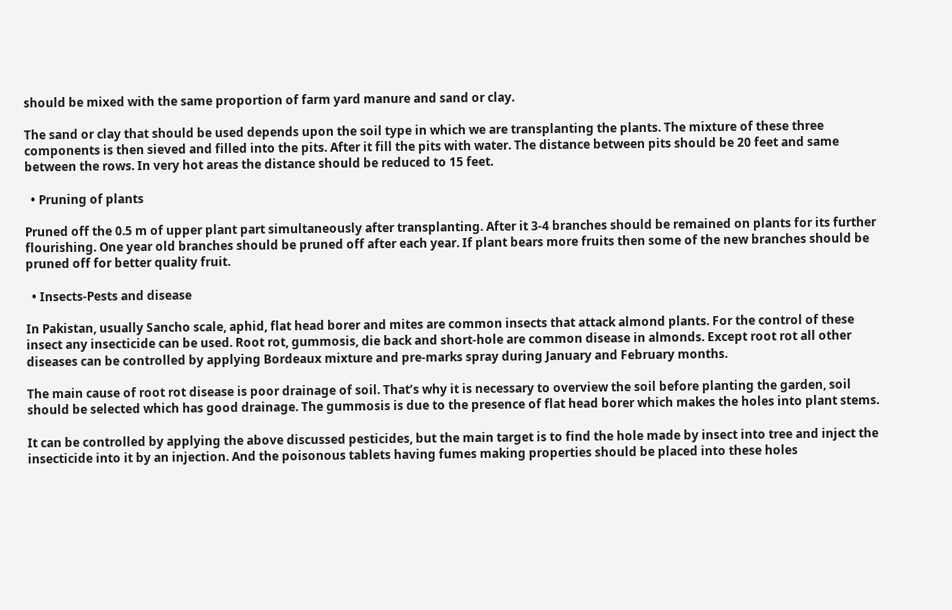should be mixed with the same proportion of farm yard manure and sand or clay.

The sand or clay that should be used depends upon the soil type in which we are transplanting the plants. The mixture of these three components is then sieved and filled into the pits. After it fill the pits with water. The distance between pits should be 20 feet and same between the rows. In very hot areas the distance should be reduced to 15 feet.

  • Pruning of plants

Pruned off the 0.5 m of upper plant part simultaneously after transplanting. After it 3-4 branches should be remained on plants for its further flourishing. One year old branches should be pruned off after each year. If plant bears more fruits then some of the new branches should be pruned off for better quality fruit.

  • Insects-Pests and disease

In Pakistan, usually Sancho scale, aphid, flat head borer and mites are common insects that attack almond plants. For the control of these insect any insecticide can be used. Root rot, gummosis, die back and short-hole are common disease in almonds. Except root rot all other diseases can be controlled by applying Bordeaux mixture and pre-marks spray during January and February months.

The main cause of root rot disease is poor drainage of soil. That’s why it is necessary to overview the soil before planting the garden, soil should be selected which has good drainage. The gummosis is due to the presence of flat head borer which makes the holes into plant stems.

It can be controlled by applying the above discussed pesticides, but the main target is to find the hole made by insect into tree and inject the insecticide into it by an injection. And the poisonous tablets having fumes making properties should be placed into these holes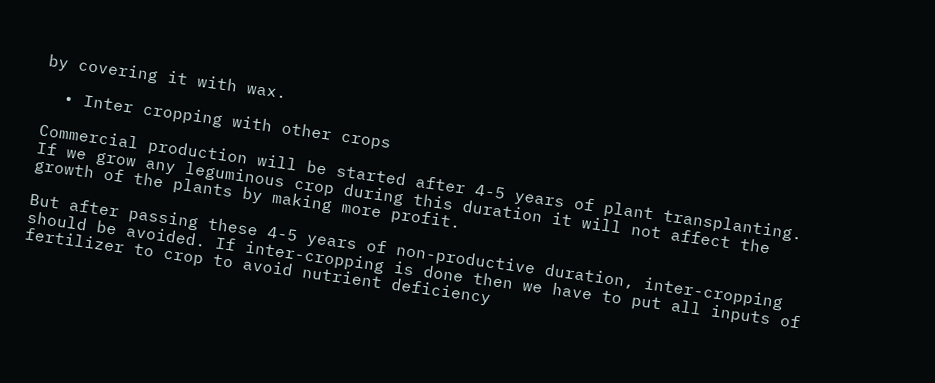by covering it with wax.

  • Inter cropping with other crops

Commercial production will be started after 4-5 years of plant transplanting. If we grow any leguminous crop during this duration it will not affect the growth of the plants by making more profit.

But after passing these 4-5 years of non-productive duration, inter-cropping should be avoided. If inter-cropping is done then we have to put all inputs of fertilizer to crop to avoid nutrient deficiency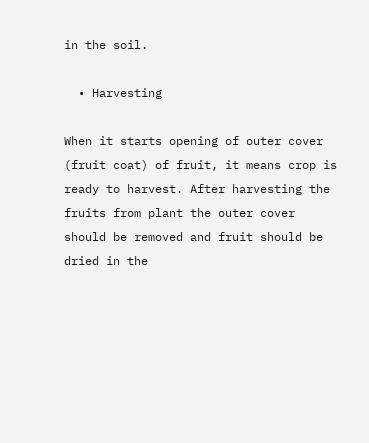in the soil.

  • Harvesting

When it starts opening of outer cover (fruit coat) of fruit, it means crop is ready to harvest. After harvesting the fruits from plant the outer cover should be removed and fruit should be dried in the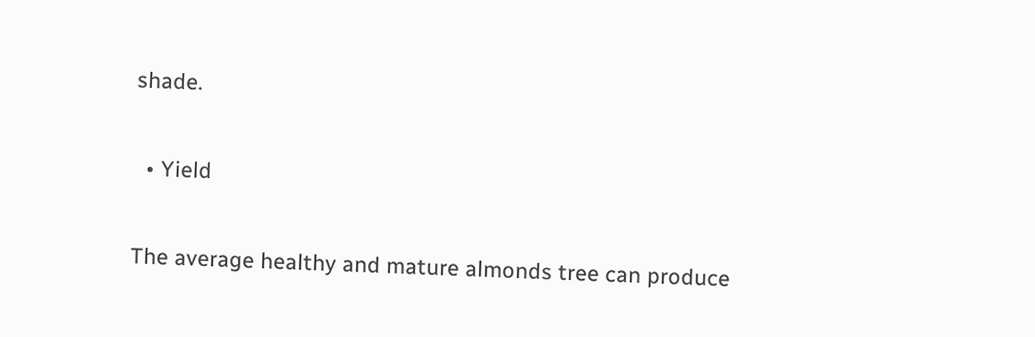shade.

  • Yield

The average healthy and mature almonds tree can produce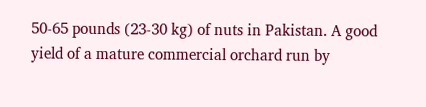50-65 pounds (23-30 kg) of nuts in Pakistan. A good yield of a mature commercial orchard run by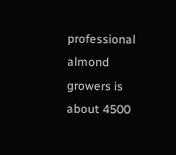professional almond growers is about 4500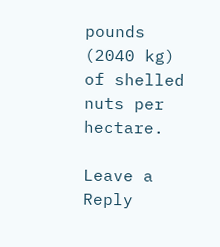pounds (2040 kg) of shelled nuts per hectare.

Leave a Reply